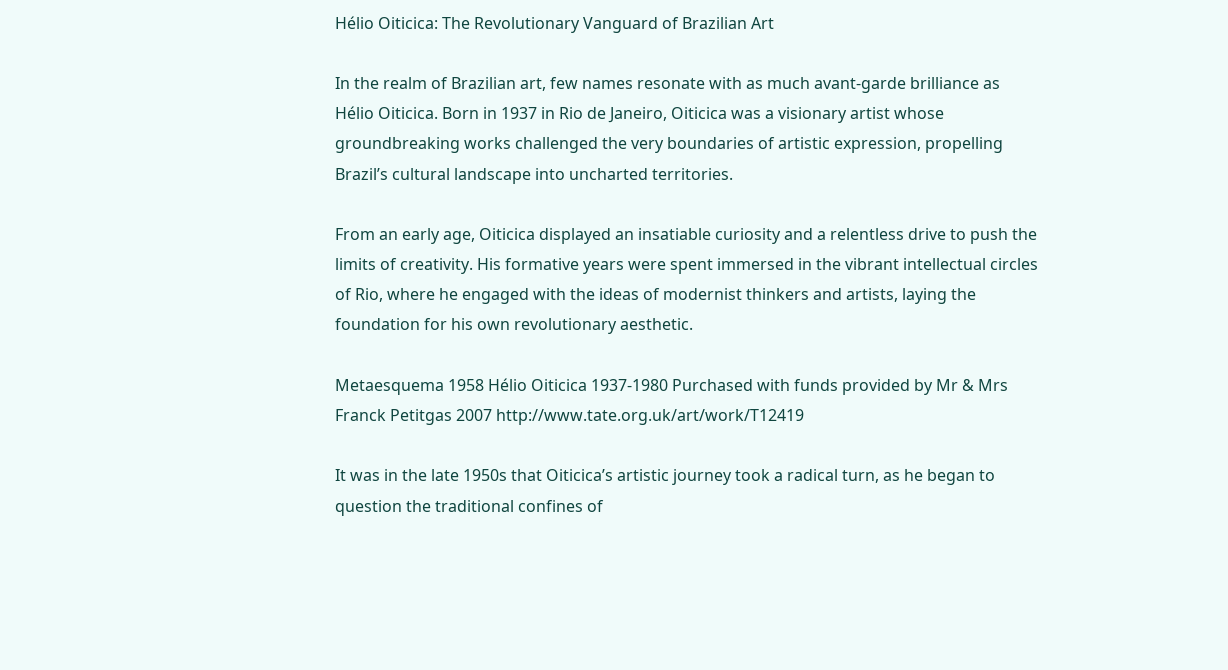Hélio Oiticica: The Revolutionary Vanguard of Brazilian Art

In the realm of Brazilian art, few names resonate with as much avant-garde brilliance as Hélio Oiticica. Born in 1937 in Rio de Janeiro, Oiticica was a visionary artist whose groundbreaking works challenged the very boundaries of artistic expression, propelling Brazil’s cultural landscape into uncharted territories.

From an early age, Oiticica displayed an insatiable curiosity and a relentless drive to push the limits of creativity. His formative years were spent immersed in the vibrant intellectual circles of Rio, where he engaged with the ideas of modernist thinkers and artists, laying the foundation for his own revolutionary aesthetic.

Metaesquema 1958 Hélio Oiticica 1937-1980 Purchased with funds provided by Mr & Mrs Franck Petitgas 2007 http://www.tate.org.uk/art/work/T12419

It was in the late 1950s that Oiticica’s artistic journey took a radical turn, as he began to question the traditional confines of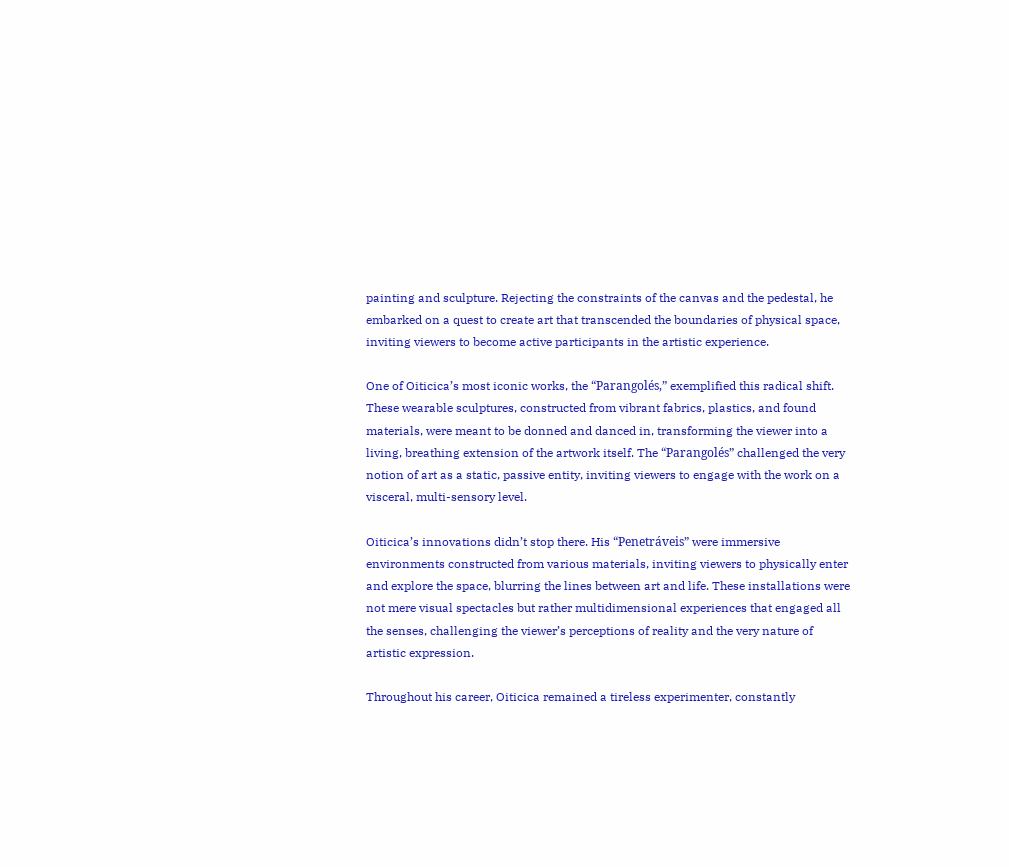painting and sculpture. Rejecting the constraints of the canvas and the pedestal, he embarked on a quest to create art that transcended the boundaries of physical space, inviting viewers to become active participants in the artistic experience.

One of Oiticica’s most iconic works, the “Parangolés,” exemplified this radical shift. These wearable sculptures, constructed from vibrant fabrics, plastics, and found materials, were meant to be donned and danced in, transforming the viewer into a living, breathing extension of the artwork itself. The “Parangolés” challenged the very notion of art as a static, passive entity, inviting viewers to engage with the work on a visceral, multi-sensory level.

Oiticica’s innovations didn’t stop there. His “Penetráveis” were immersive environments constructed from various materials, inviting viewers to physically enter and explore the space, blurring the lines between art and life. These installations were not mere visual spectacles but rather multidimensional experiences that engaged all the senses, challenging the viewer’s perceptions of reality and the very nature of artistic expression.

Throughout his career, Oiticica remained a tireless experimenter, constantly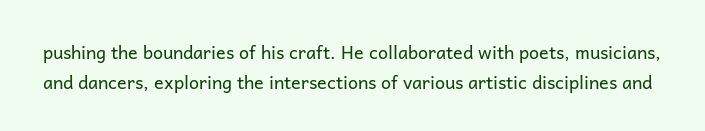pushing the boundaries of his craft. He collaborated with poets, musicians, and dancers, exploring the intersections of various artistic disciplines and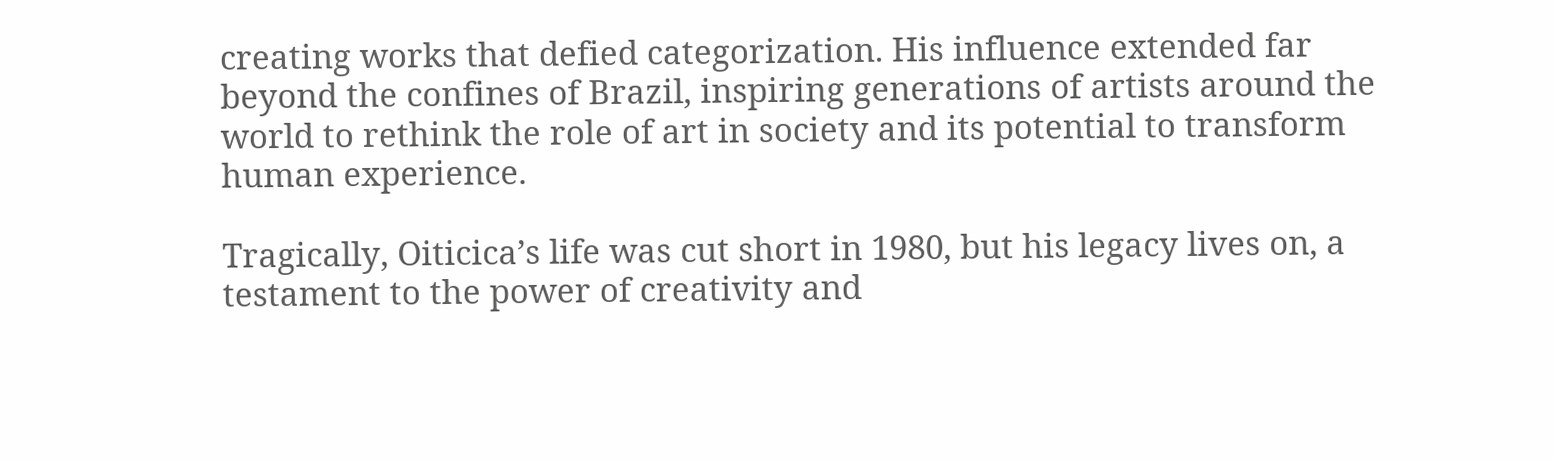creating works that defied categorization. His influence extended far beyond the confines of Brazil, inspiring generations of artists around the world to rethink the role of art in society and its potential to transform human experience.

Tragically, Oiticica’s life was cut short in 1980, but his legacy lives on, a testament to the power of creativity and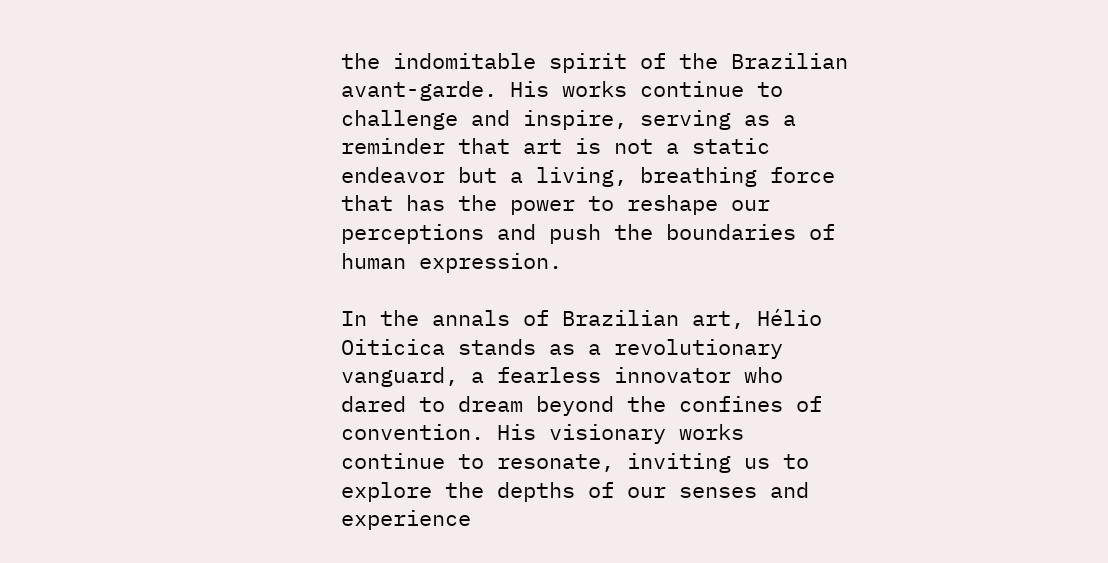the indomitable spirit of the Brazilian avant-garde. His works continue to challenge and inspire, serving as a reminder that art is not a static endeavor but a living, breathing force that has the power to reshape our perceptions and push the boundaries of human expression.

In the annals of Brazilian art, Hélio Oiticica stands as a revolutionary vanguard, a fearless innovator who dared to dream beyond the confines of convention. His visionary works continue to resonate, inviting us to explore the depths of our senses and experience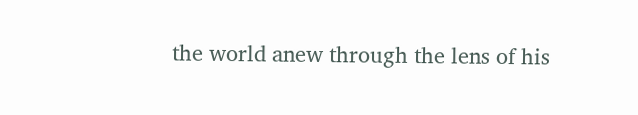the world anew through the lens of his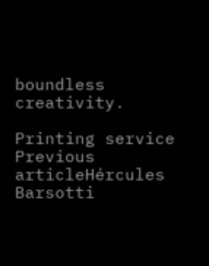boundless creativity.

Printing service
Previous articleHércules Barsotti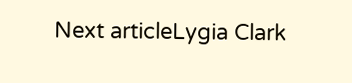Next articleLygia Clark